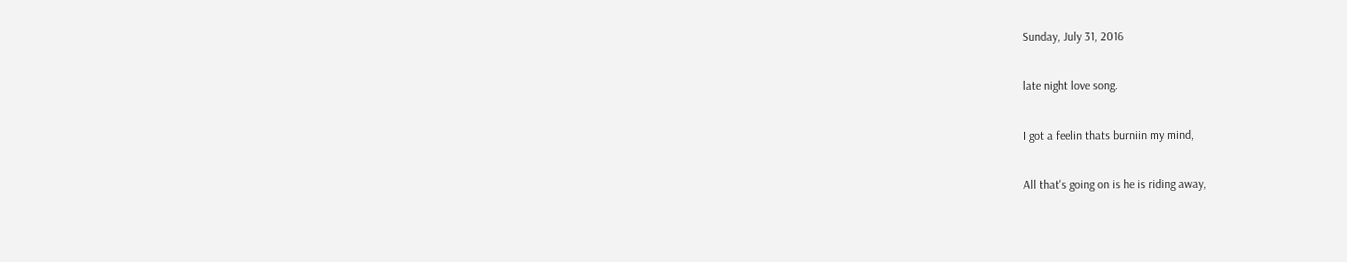Sunday, July 31, 2016

late night love song.

I got a feelin thats burniin my mind,

All that's going on is he is riding away,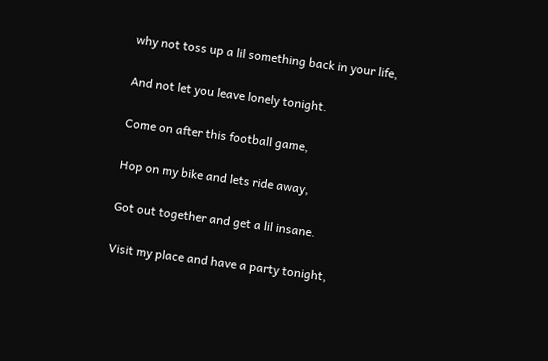why not toss up a lil something back in your life,

And not let you leave lonely tonight.

Come on after this football game,

Hop on my bike and lets ride away,

Got out together and get a lil insane.

Visit my place and have a party tonight,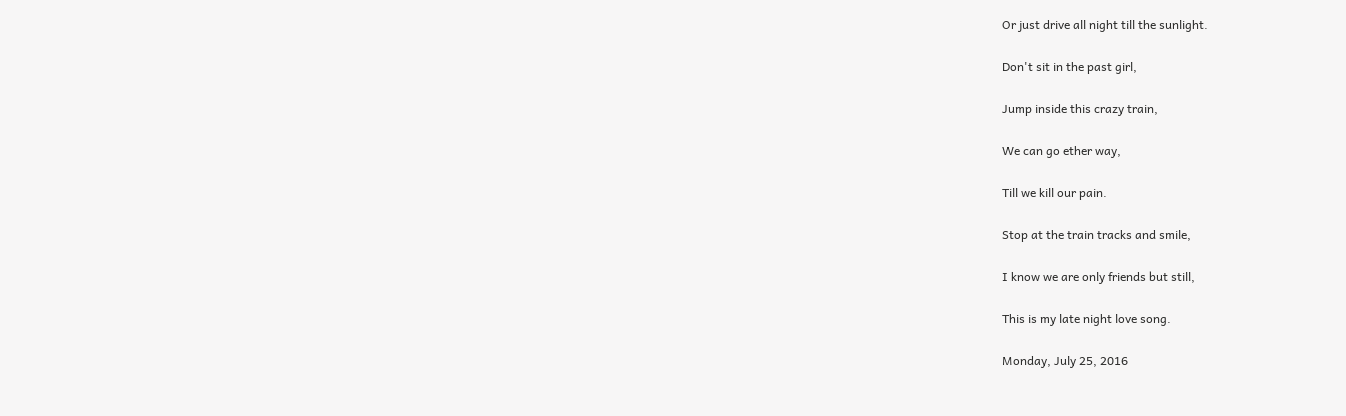Or just drive all night till the sunlight.

Don't sit in the past girl,

Jump inside this crazy train,

We can go ether way,

Till we kill our pain.

Stop at the train tracks and smile,

I know we are only friends but still,

This is my late night love song.

Monday, July 25, 2016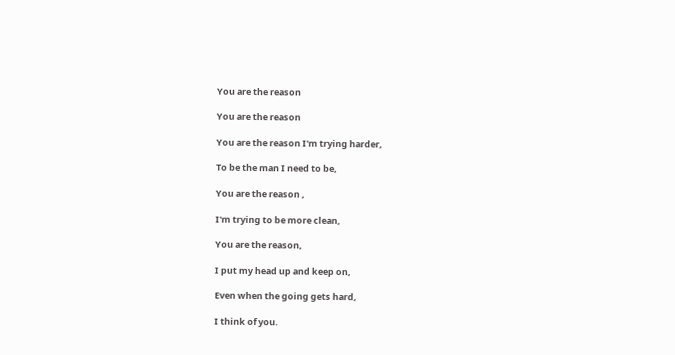You are the reason

You are the reason

You are the reason I'm trying harder,

To be the man I need to be,

You are the reason ,

I'm trying to be more clean,

You are the reason,

I put my head up and keep on,

Even when the going gets hard,

I think of you.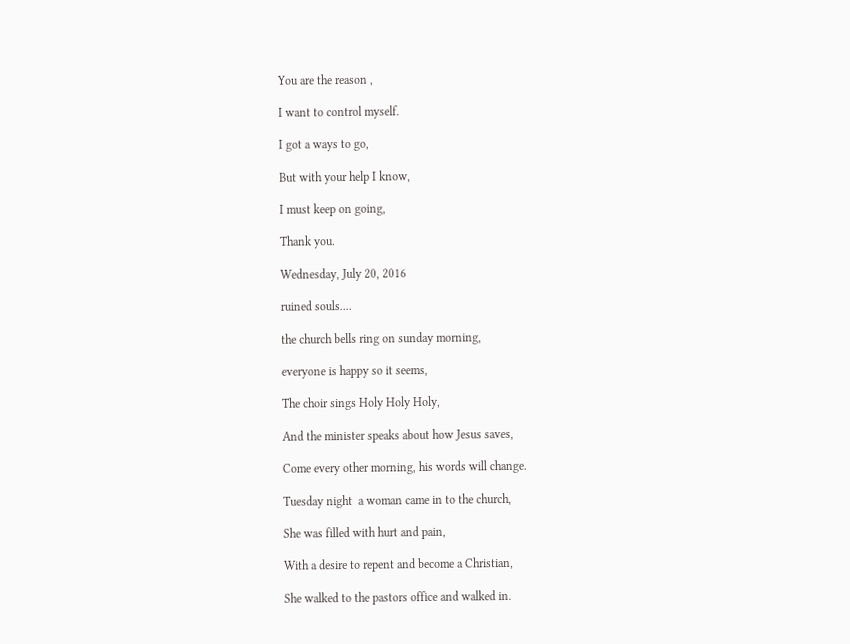You are the reason ,

I want to control myself.

I got a ways to go,

But with your help I know,

I must keep on going,

Thank you.

Wednesday, July 20, 2016

ruined souls....

the church bells ring on sunday morning,

everyone is happy so it seems,

The choir sings Holy Holy Holy,

And the minister speaks about how Jesus saves,

Come every other morning, his words will change.

Tuesday night  a woman came in to the church,

She was filled with hurt and pain,

With a desire to repent and become a Christian,

She walked to the pastors office and walked in.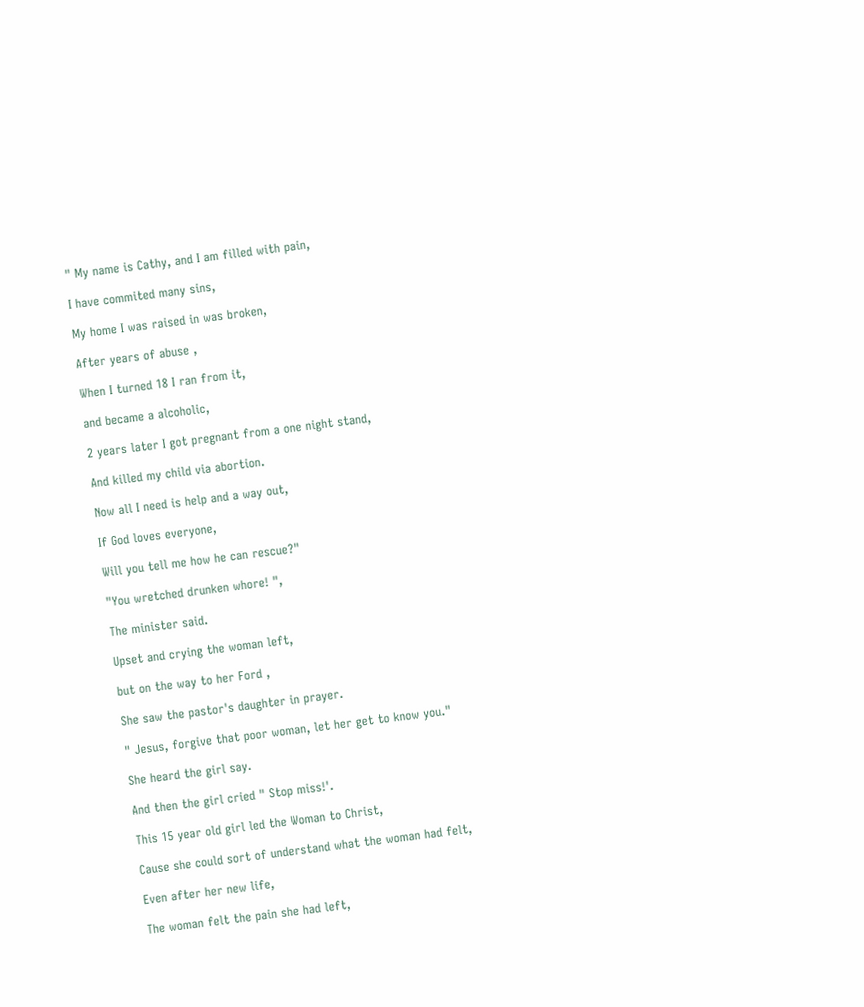" My name is Cathy, and I am filled with pain,

I have commited many sins,

My home I was raised in was broken,

After years of abuse ,

When I turned 18 I ran from it,

and became a alcoholic,

2 years later I got pregnant from a one night stand,

And killed my child via abortion.

Now all I need is help and a way out,

If God loves everyone,

Will you tell me how he can rescue?"

"You wretched drunken whore! ",

The minister said.

Upset and crying the woman left,

but on the way to her Ford ,

She saw the pastor's daughter in prayer.

" Jesus, forgive that poor woman, let her get to know you."

She heard the girl say.

And then the girl cried " Stop miss!'.

This 15 year old girl led the Woman to Christ,

Cause she could sort of understand what the woman had felt,

Even after her new life,

The woman felt the pain she had left,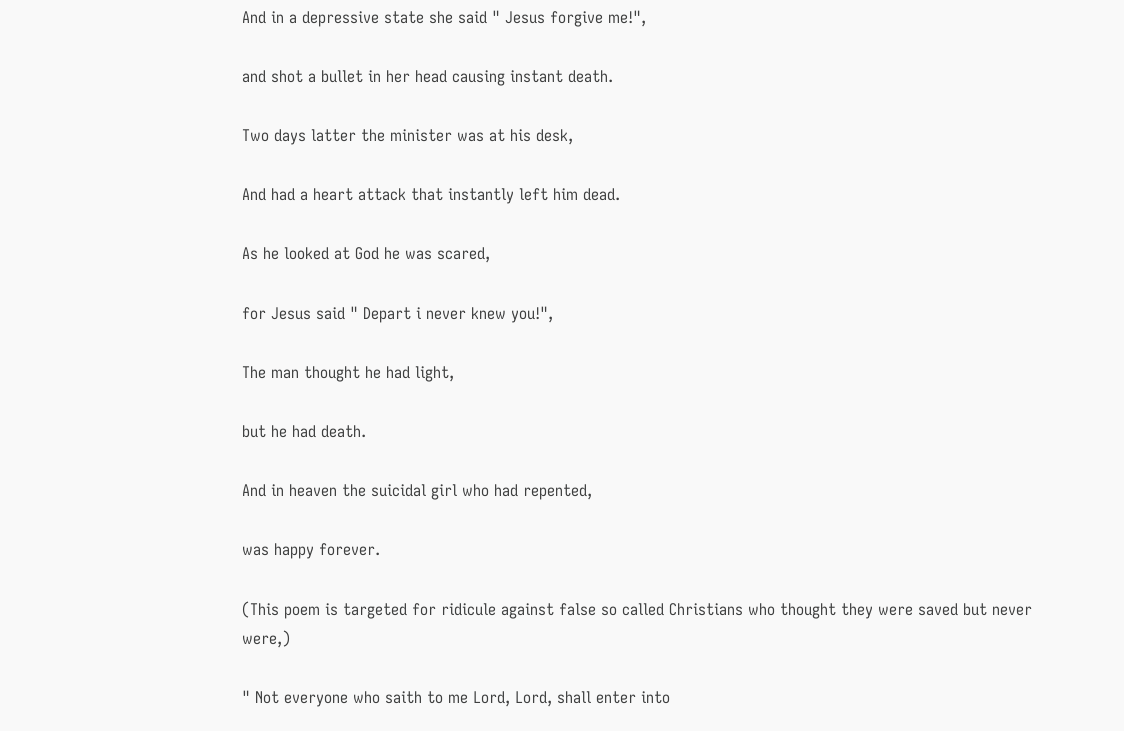And in a depressive state she said " Jesus forgive me!",

and shot a bullet in her head causing instant death.

Two days latter the minister was at his desk,

And had a heart attack that instantly left him dead.

As he looked at God he was scared,

for Jesus said " Depart i never knew you!",

The man thought he had light,

but he had death.

And in heaven the suicidal girl who had repented,

was happy forever.

(This poem is targeted for ridicule against false so called Christians who thought they were saved but never were,)

" Not everyone who saith to me Lord, Lord, shall enter into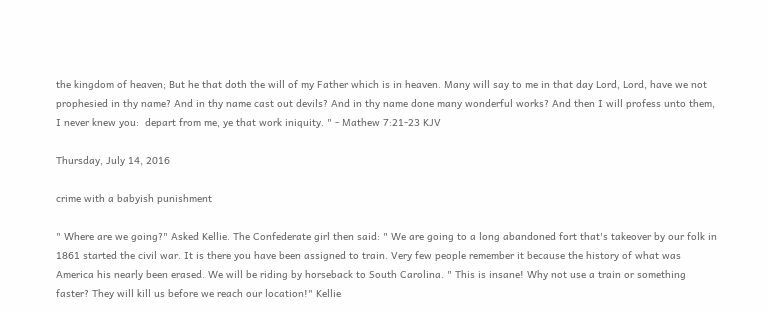the kingdom of heaven; But he that doth the will of my Father which is in heaven. Many will say to me in that day Lord, Lord, have we not prophesied in thy name? And in thy name cast out devils? And in thy name done many wonderful works? And then I will profess unto them, I never knew you:  depart from me, ye that work iniquity. " - Mathew 7:21-23 KJV

Thursday, July 14, 2016

crime with a babyish punishment

" Where are we going?" Asked Kellie. The Confederate girl then said: " We are going to a long abandoned fort that's takeover by our folk in 1861 started the civil war. It is there you have been assigned to train. Very few people remember it because the history of what was America his nearly been erased. We will be riding by horseback to South Carolina. " This is insane! Why not use a train or something faster? They will kill us before we reach our location!" Kellie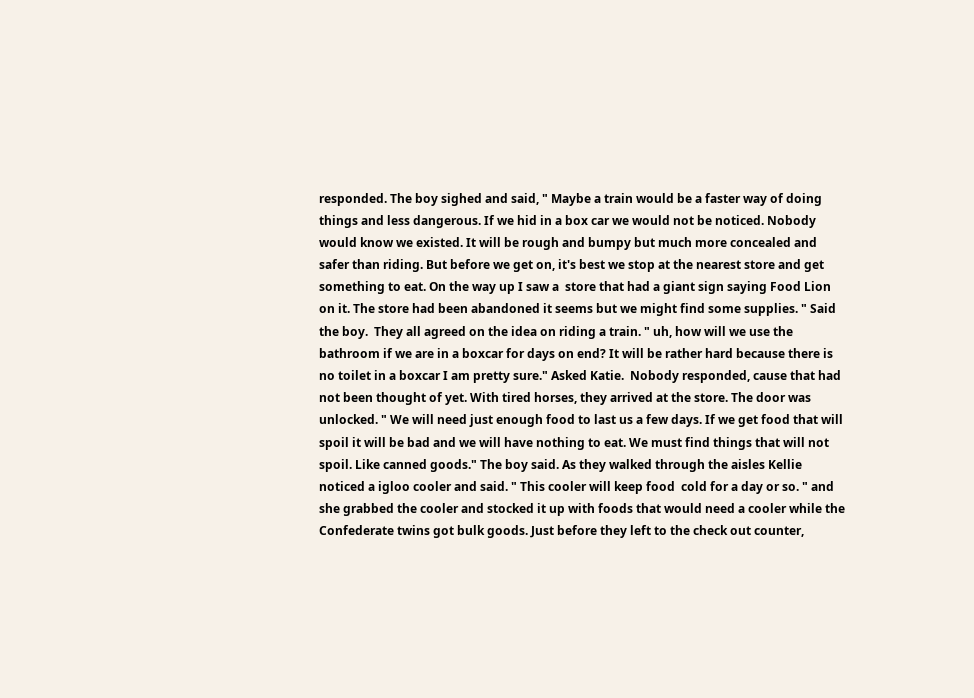responded. The boy sighed and said, " Maybe a train would be a faster way of doing things and less dangerous. If we hid in a box car we would not be noticed. Nobody would know we existed. It will be rough and bumpy but much more concealed and safer than riding. But before we get on, it's best we stop at the nearest store and get something to eat. On the way up I saw a  store that had a giant sign saying Food Lion on it. The store had been abandoned it seems but we might find some supplies. " Said the boy.  They all agreed on the idea on riding a train. " uh, how will we use the bathroom if we are in a boxcar for days on end? It will be rather hard because there is no toilet in a boxcar I am pretty sure." Asked Katie.  Nobody responded, cause that had not been thought of yet. With tired horses, they arrived at the store. The door was unlocked. " We will need just enough food to last us a few days. If we get food that will spoil it will be bad and we will have nothing to eat. We must find things that will not spoil. Like canned goods." The boy said. As they walked through the aisles Kellie noticed a igloo cooler and said. " This cooler will keep food  cold for a day or so. " and she grabbed the cooler and stocked it up with foods that would need a cooler while the Confederate twins got bulk goods. Just before they left to the check out counter,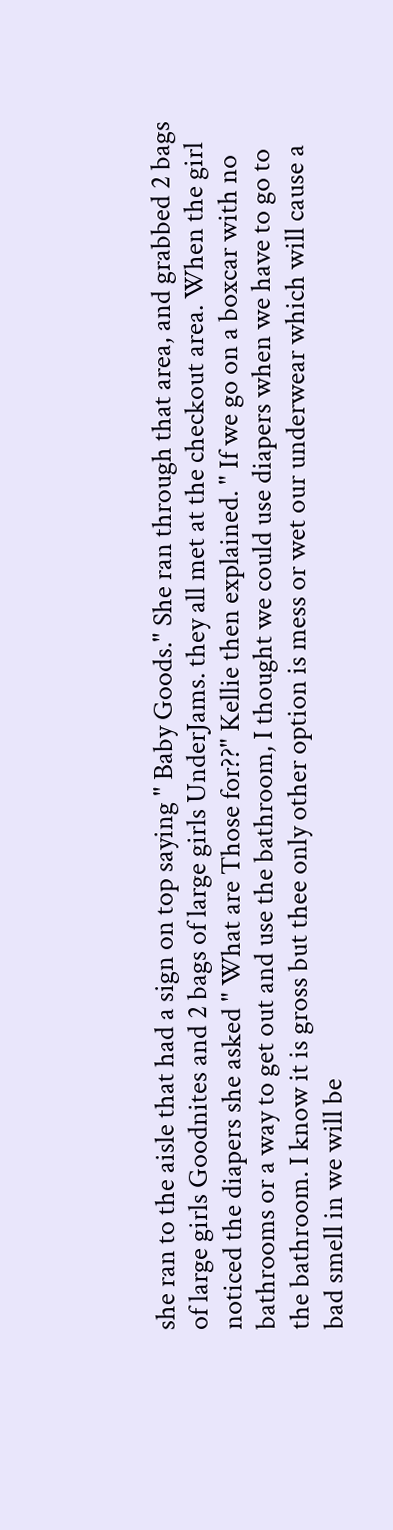she ran to the aisle that had a sign on top saying " Baby Goods." She ran through that area, and grabbed 2 bags of large girls Goodnites and 2 bags of large girls UnderJams. they all met at the checkout area. When the girl noticed the diapers she asked " What are Those for??" Kellie then explained. " If we go on a boxcar with no bathrooms or a way to get out and use the bathroom, I thought we could use diapers when we have to go to the bathroom. I know it is gross but thee only other option is mess or wet our underwear which will cause a bad smell in we will be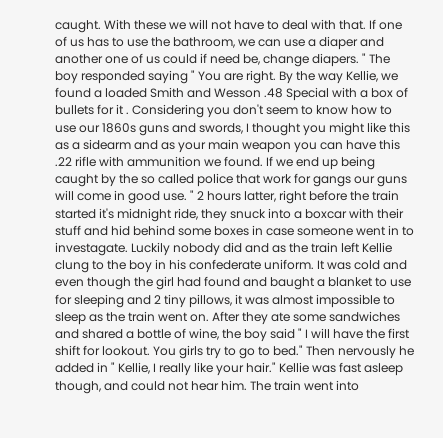caught. With these we will not have to deal with that. If one of us has to use the bathroom, we can use a diaper and another one of us could if need be, change diapers. " The boy responded saying " You are right. By the way Kellie, we found a loaded Smith and Wesson .48 Special with a box of bullets for it . Considering you don't seem to know how to use our 1860s guns and swords, I thought you might like this as a sidearm and as your main weapon you can have this .22 rifle with ammunition we found. If we end up being caught by the so called police that work for gangs our guns will come in good use. " 2 hours latter, right before the train started it's midnight ride, they snuck into a boxcar with their stuff and hid behind some boxes in case someone went in to investagate. Luckily nobody did and as the train left Kellie clung to the boy in his confederate uniform. It was cold and even though the girl had found and baught a blanket to use for sleeping and 2 tiny pillows, it was almost impossible to sleep as the train went on. After they ate some sandwiches and shared a bottle of wine, the boy said " I will have the first shift for lookout. You girls try to go to bed." Then nervously he added in " Kellie, I really like your hair." Kellie was fast asleep though, and could not hear him. The train went into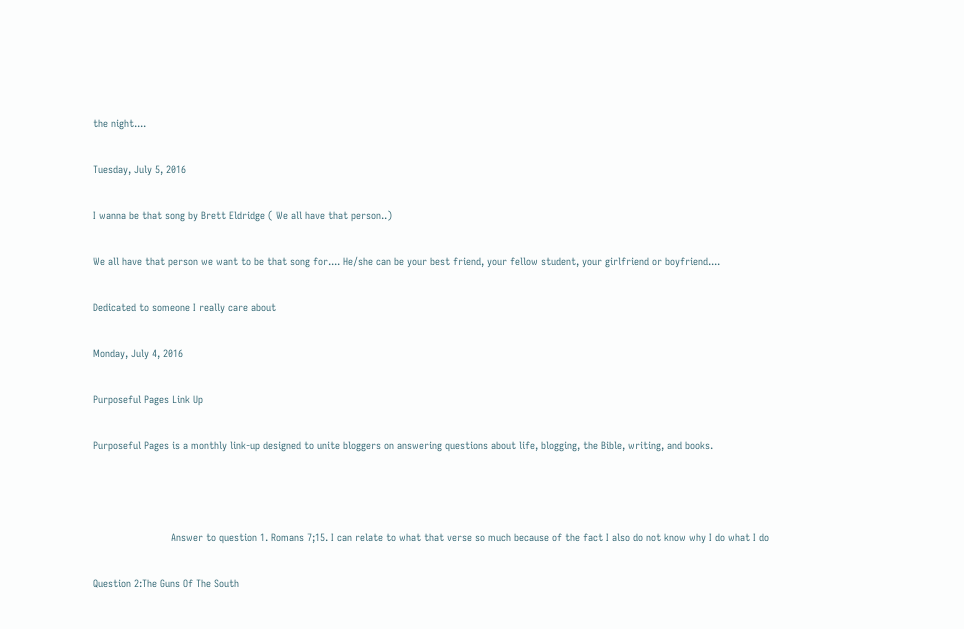the night....

Tuesday, July 5, 2016

I wanna be that song by Brett Eldridge ( We all have that person..)

We all have that person we want to be that song for.... He/she can be your best friend, your fellow student, your girlfriend or boyfriend....

Dedicated to someone I really care about

Monday, July 4, 2016

Purposeful Pages Link Up

Purposeful Pages is a monthly link-up designed to unite bloggers on answering questions about life, blogging, the Bible, writing, and books.



                          Answer to question 1. Romans 7;15. I can relate to what that verse so much because of the fact I also do not know why I do what I do

Question 2:The Guns Of The South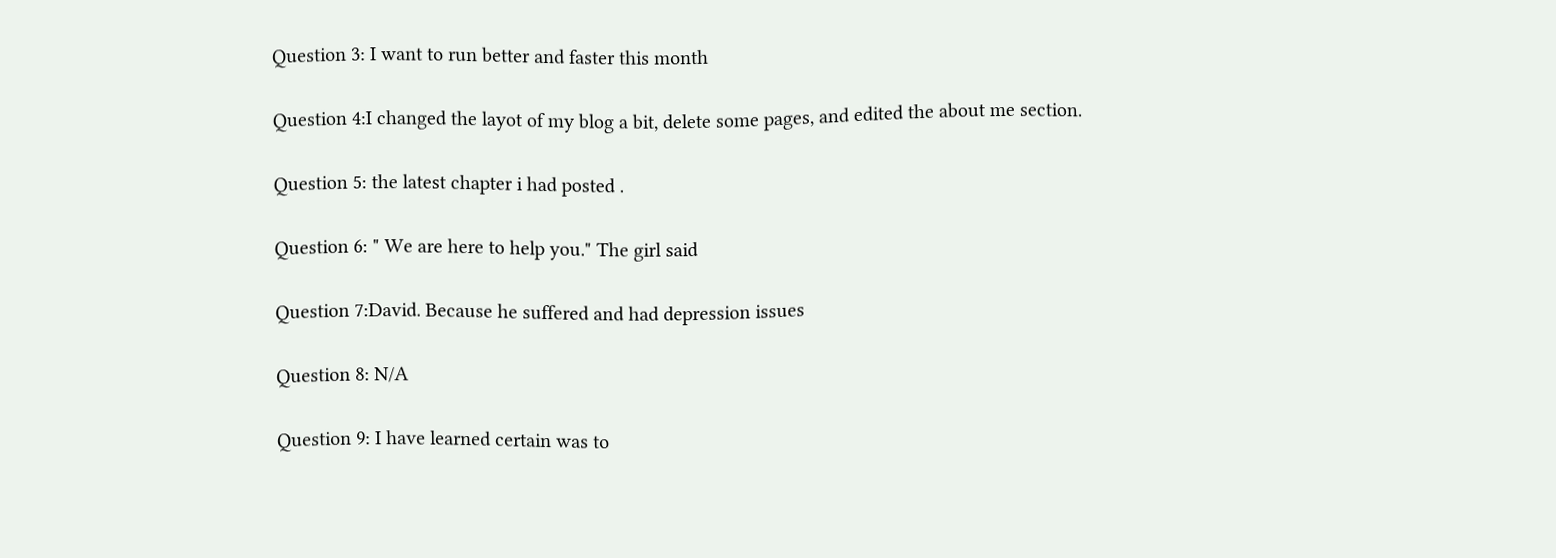Question 3: I want to run better and faster this month

Question 4:I changed the layot of my blog a bit, delete some pages, and edited the about me section.

Question 5: the latest chapter i had posted .

Question 6: " We are here to help you." The girl said

Question 7:David. Because he suffered and had depression issues

Question 8: N/A

Question 9: I have learned certain was to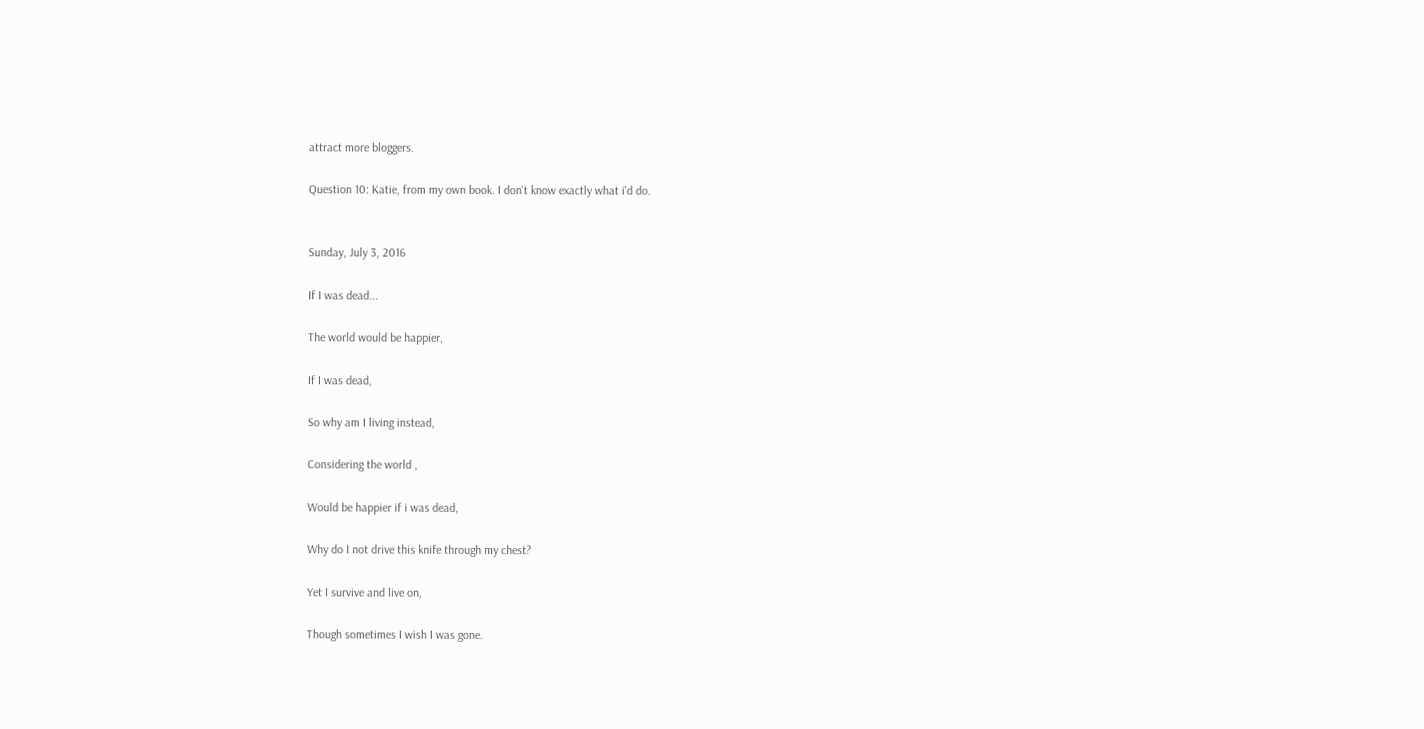attract more bloggers.

Question 10: Katie, from my own book. I don't know exactly what i'd do.


Sunday, July 3, 2016

If I was dead...

The world would be happier,

If I was dead,

So why am I living instead,

Considering the world ,

Would be happier if i was dead,

Why do I not drive this knife through my chest?

Yet I survive and live on,

Though sometimes I wish I was gone.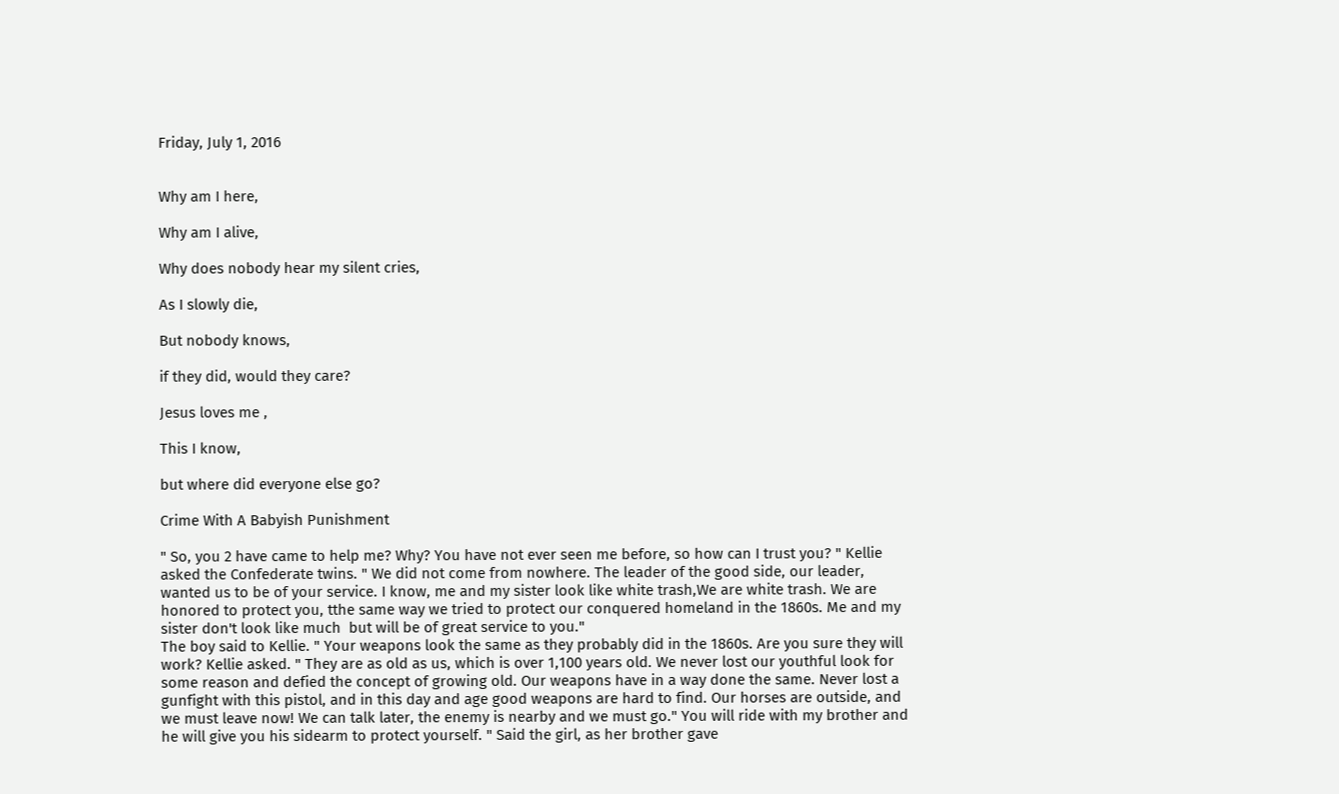Friday, July 1, 2016


Why am I here,

Why am I alive,

Why does nobody hear my silent cries,

As I slowly die,

But nobody knows,

if they did, would they care?

Jesus loves me ,

This I know,

but where did everyone else go?

Crime With A Babyish Punishment

" So, you 2 have came to help me? Why? You have not ever seen me before, so how can I trust you? " Kellie asked the Confederate twins. " We did not come from nowhere. The leader of the good side, our leader, wanted us to be of your service. I know, me and my sister look like white trash,We are white trash. We are honored to protect you, tthe same way we tried to protect our conquered homeland in the 1860s. Me and my sister don't look like much  but will be of great service to you."
The boy said to Kellie. " Your weapons look the same as they probably did in the 1860s. Are you sure they will work? Kellie asked. " They are as old as us, which is over 1,100 years old. We never lost our youthful look for some reason and defied the concept of growing old. Our weapons have in a way done the same. Never lost a gunfight with this pistol, and in this day and age good weapons are hard to find. Our horses are outside, and we must leave now! We can talk later, the enemy is nearby and we must go." You will ride with my brother and he will give you his sidearm to protect yourself. " Said the girl, as her brother gave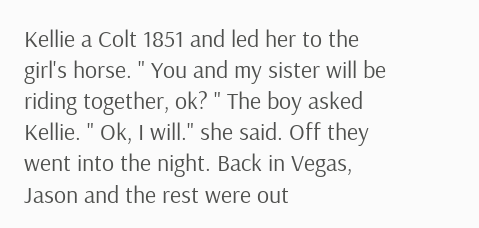Kellie a Colt 1851 and led her to the girl's horse. " You and my sister will be riding together, ok? " The boy asked Kellie. " Ok, I will." she said. Off they went into the night. Back in Vegas, Jason and the rest were out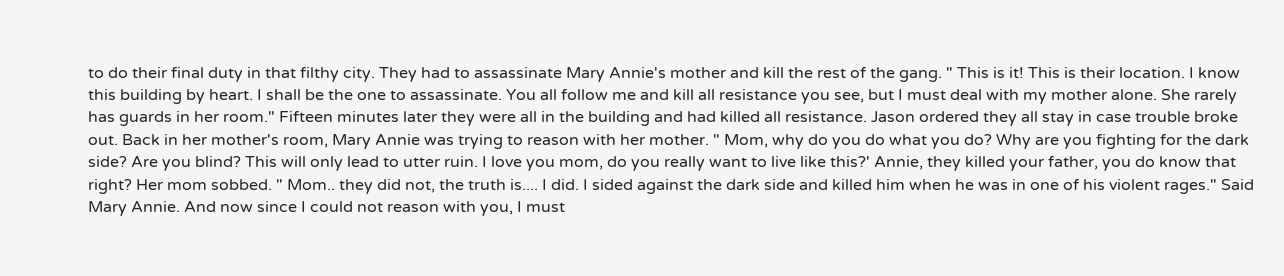to do their final duty in that filthy city. They had to assassinate Mary Annie's mother and kill the rest of the gang. " This is it! This is their location. I know this building by heart. I shall be the one to assassinate. You all follow me and kill all resistance you see, but I must deal with my mother alone. She rarely has guards in her room." Fifteen minutes later they were all in the building and had killed all resistance. Jason ordered they all stay in case trouble broke out. Back in her mother's room, Mary Annie was trying to reason with her mother. " Mom, why do you do what you do? Why are you fighting for the dark side? Are you blind? This will only lead to utter ruin. I love you mom, do you really want to live like this?' Annie, they killed your father, you do know that right? Her mom sobbed. " Mom.. they did not, the truth is.... I did. I sided against the dark side and killed him when he was in one of his violent rages." Said Mary Annie. And now since I could not reason with you, I must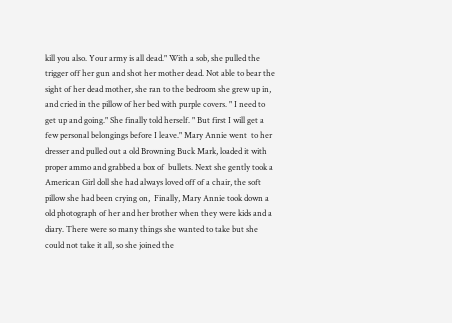kill you also. Your army is all dead." With a sob, she pulled the trigger off her gun and shot her mother dead. Not able to bear the sight of her dead mother, she ran to the bedroom she grew up in, and cried in the pillow of her bed with purple covers. " I need to get up and going." She finally told herself. " But first I will get a few personal belongings before I leave." Mary Annie went  to her dresser and pulled out a old Browning Buck Mark, loaded it with proper ammo and grabbed a box of  bullets. Next she gently took a American Girl doll she had always loved off of a chair, the soft pillow she had been crying on,  Finally, Mary Annie took down a old photograph of her and her brother when they were kids and a diary. There were so many things she wanted to take but she could not take it all, so she joined the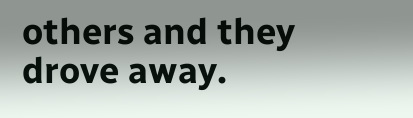others and they drove away.